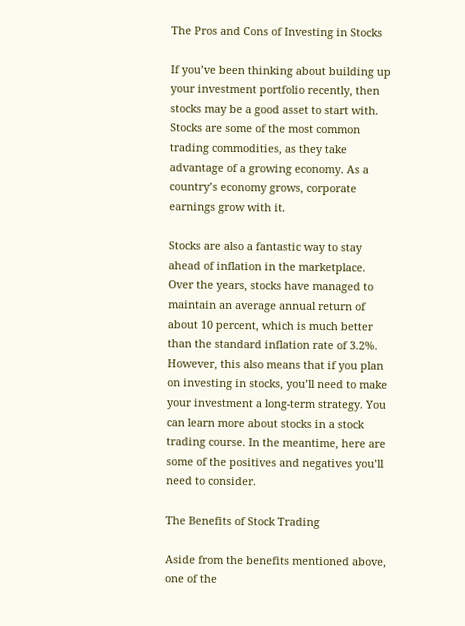The Pros and Cons of Investing in Stocks

If you’ve been thinking about building up your investment portfolio recently, then stocks may be a good asset to start with. Stocks are some of the most common trading commodities, as they take advantage of a growing economy. As a country’s economy grows, corporate earnings grow with it.

Stocks are also a fantastic way to stay ahead of inflation in the marketplace. Over the years, stocks have managed to maintain an average annual return of about 10 percent, which is much better than the standard inflation rate of 3.2%. However, this also means that if you plan on investing in stocks, you’ll need to make your investment a long-term strategy. You can learn more about stocks in a stock trading course. In the meantime, here are some of the positives and negatives you’ll need to consider.

The Benefits of Stock Trading

Aside from the benefits mentioned above, one of the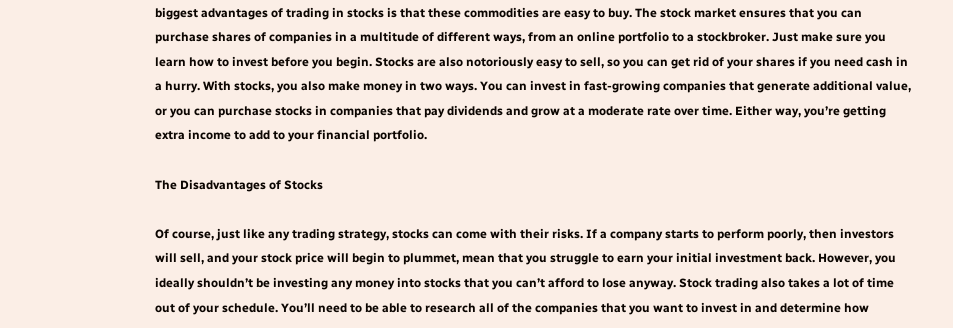biggest advantages of trading in stocks is that these commodities are easy to buy. The stock market ensures that you can purchase shares of companies in a multitude of different ways, from an online portfolio to a stockbroker. Just make sure you learn how to invest before you begin. Stocks are also notoriously easy to sell, so you can get rid of your shares if you need cash in a hurry. With stocks, you also make money in two ways. You can invest in fast-growing companies that generate additional value, or you can purchase stocks in companies that pay dividends and grow at a moderate rate over time. Either way, you’re getting extra income to add to your financial portfolio.

The Disadvantages of Stocks

Of course, just like any trading strategy, stocks can come with their risks. If a company starts to perform poorly, then investors will sell, and your stock price will begin to plummet, mean that you struggle to earn your initial investment back. However, you ideally shouldn’t be investing any money into stocks that you can’t afford to lose anyway. Stock trading also takes a lot of time out of your schedule. You’ll need to be able to research all of the companies that you want to invest in and determine how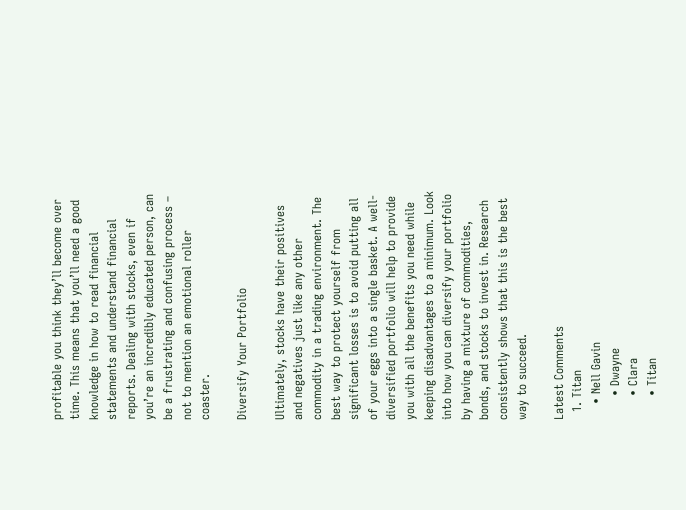profitable you think they’ll become over time. This means that you’ll need a good knowledge in how to read financial statements and understand financial reports. Dealing with stocks, even if you’re an incredibly educated person, can be a frustrating and confusing process – not to mention an emotional roller coaster.

Diversify Your Portfolio

Ultimately, stocks have their positives and negatives just like any other commodity in a trading environment. The best way to protect yourself from significant losses is to avoid putting all of your eggs into a single basket. A well-diversified portfolio will help to provide you with all the benefits you need while keeping disadvantages to a minimum. Look into how you can diversify your portfolio by having a mixture of commodities, bonds, and stocks to invest in. Research consistently shows that this is the best way to succeed.

Latest Comments
  1. Titan
    • Nell Gavin
      • Dwayne
      • Clara
      • Titan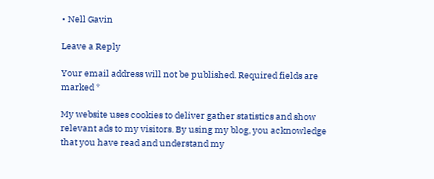• Nell Gavin

Leave a Reply

Your email address will not be published. Required fields are marked *

My website uses cookies to deliver gather statistics and show relevant ads to my visitors. By using my blog, you acknowledge that you have read and understand my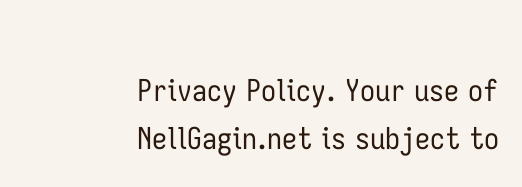Privacy Policy. Your use of NellGagin.net is subject to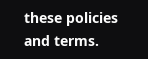these policies and terms.